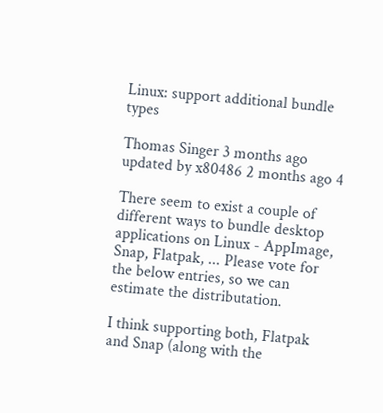Linux: support additional bundle types

Thomas Singer 3 months ago updated by x80486 2 months ago 4

There seem to exist a couple of different ways to bundle desktop applications on Linux - AppImage, Snap, Flatpak, ... Please vote for the below entries, so we can estimate the distributation.

I think supporting both, Flatpak and Snap (along with the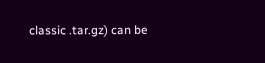classic .tar.gz) can be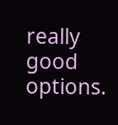really good options.